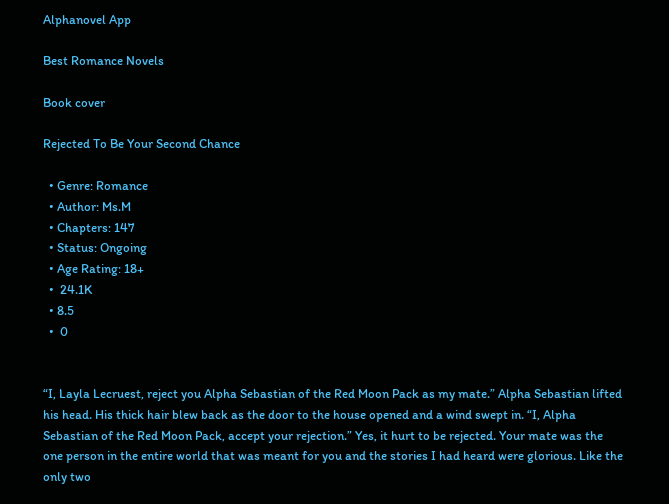Alphanovel App

Best Romance Novels

Book cover

Rejected To Be Your Second Chance

  • Genre: Romance
  • Author: Ms.M
  • Chapters: 147
  • Status: Ongoing
  • Age Rating: 18+
  •  24.1K
  • 8.5
  •  0


“I, Layla Lecruest, reject you Alpha Sebastian of the Red Moon Pack as my mate.” Alpha Sebastian lifted his head. His thick hair blew back as the door to the house opened and a wind swept in. “I, Alpha Sebastian of the Red Moon Pack, accept your rejection.” Yes, it hurt to be rejected. Your mate was the one person in the entire world that was meant for you and the stories I had heard were glorious. Like the only two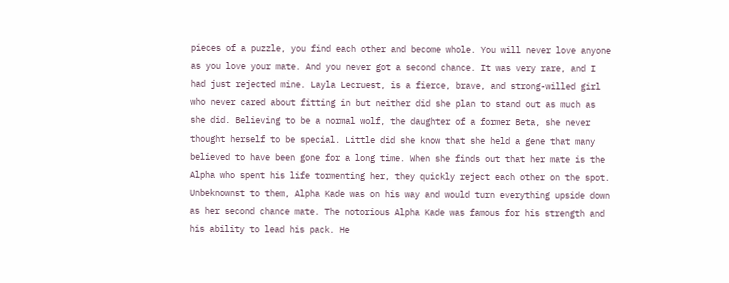pieces of a puzzle, you find each other and become whole. You will never love anyone as you love your mate. And you never got a second chance. It was very rare, and I had just rejected mine. Layla Lecruest, is a fierce, brave, and strong-willed girl who never cared about fitting in but neither did she plan to stand out as much as she did. Believing to be a normal wolf, the daughter of a former Beta, she never thought herself to be special. Little did she know that she held a gene that many believed to have been gone for a long time. When she finds out that her mate is the Alpha who spent his life tormenting her, they quickly reject each other on the spot. Unbeknownst to them, Alpha Kade was on his way and would turn everything upside down as her second chance mate. The notorious Alpha Kade was famous for his strength and his ability to lead his pack. He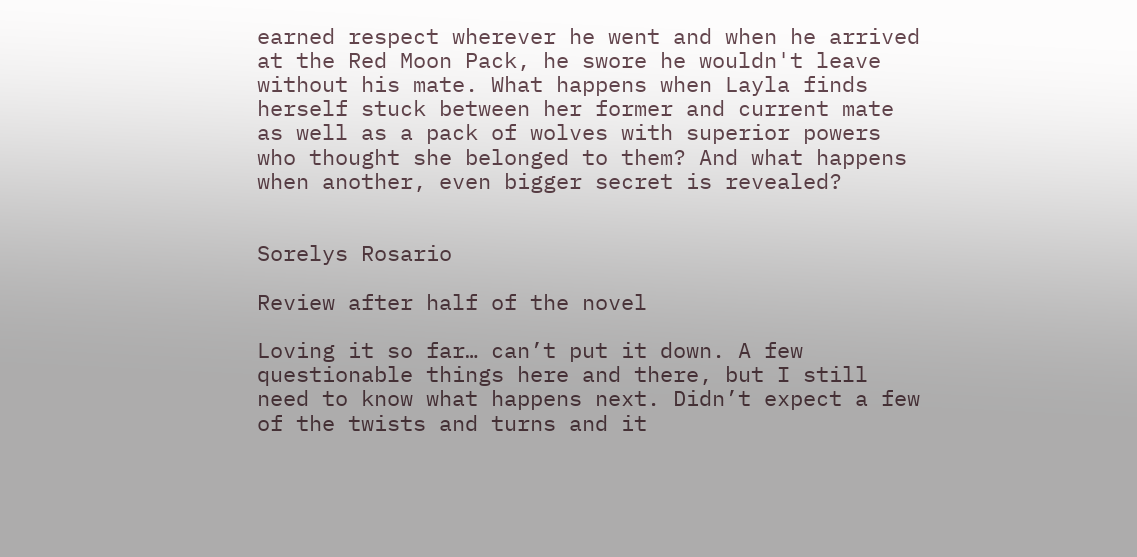earned respect wherever he went and when he arrived at the Red Moon Pack, he swore he wouldn't leave without his mate. What happens when Layla finds herself stuck between her former and current mate as well as a pack of wolves with superior powers who thought she belonged to them? And what happens when another, even bigger secret is revealed?


Sorelys Rosario

Review after half of the novel

Loving it so far… can’t put it down. A few questionable things here and there, but I still need to know what happens next. Didn’t expect a few of the twists and turns and it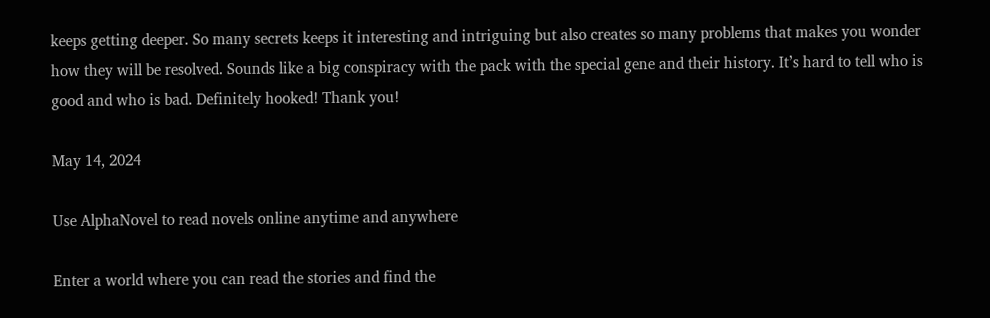keeps getting deeper. So many secrets keeps it interesting and intriguing but also creates so many problems that makes you wonder how they will be resolved. Sounds like a big conspiracy with the pack with the special gene and their history. It’s hard to tell who is good and who is bad. Definitely hooked! Thank you!

May 14, 2024

Use AlphaNovel to read novels online anytime and anywhere

Enter a world where you can read the stories and find the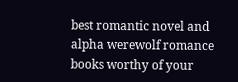best romantic novel and alpha werewolf romance books worthy of your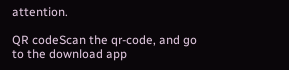attention.

QR codeScan the qr-code, and go to the download app